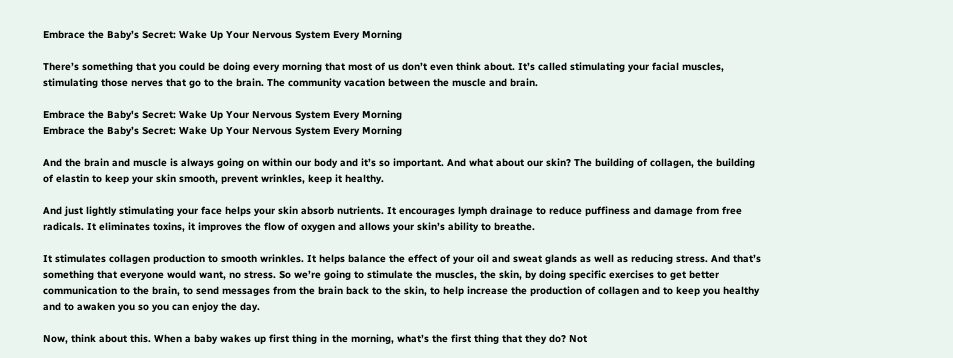Embrace the Baby’s Secret: Wake Up Your Nervous System Every Morning

There’s something that you could be doing every morning that most of us don’t even think about. It’s called stimulating your facial muscles, stimulating those nerves that go to the brain. The community vacation between the muscle and brain.

Embrace the Baby's Secret: Wake Up Your Nervous System Every Morning
Embrace the Baby’s Secret: Wake Up Your Nervous System Every Morning

And the brain and muscle is always going on within our body and it’s so important. And what about our skin? The building of collagen, the building of elastin to keep your skin smooth, prevent wrinkles, keep it healthy.

And just lightly stimulating your face helps your skin absorb nutrients. It encourages lymph drainage to reduce puffiness and damage from free radicals. It eliminates toxins, it improves the flow of oxygen and allows your skin’s ability to breathe.

It stimulates collagen production to smooth wrinkles. It helps balance the effect of your oil and sweat glands as well as reducing stress. And that’s something that everyone would want, no stress. So we’re going to stimulate the muscles, the skin, by doing specific exercises to get better communication to the brain, to send messages from the brain back to the skin, to help increase the production of collagen and to keep you healthy and to awaken you so you can enjoy the day.

Now, think about this. When a baby wakes up first thing in the morning, what’s the first thing that they do? Not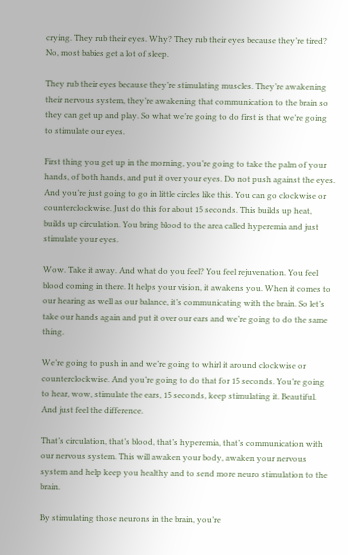crying. They rub their eyes. Why? They rub their eyes because they’re tired? No, most babies get a lot of sleep.

They rub their eyes because they’re stimulating muscles. They’re awakening their nervous system, they’re awakening that communication to the brain so they can get up and play. So what we’re going to do first is that we’re going to stimulate our eyes.

First thing you get up in the morning, you’re going to take the palm of your hands, of both hands, and put it over your eyes. Do not push against the eyes. And you’re just going to go in little circles like this. You can go clockwise or counterclockwise. Just do this for about 15 seconds. This builds up heat, builds up circulation. You bring blood to the area called hyperemia and just stimulate your eyes.

Wow. Take it away. And what do you feel? You feel rejuvenation. You feel blood coming in there. It helps your vision, it awakens you. When it comes to our hearing as well as our balance, it’s communicating with the brain. So let’s take our hands again and put it over our ears and we’re going to do the same thing.

We’re going to push in and we’re going to whirl it around clockwise or counterclockwise. And you’re going to do that for 15 seconds. You’re going to hear, wow, stimulate the ears, 15 seconds, keep stimulating it. Beautiful. And just feel the difference.

That’s circulation, that’s blood, that’s hyperemia, that’s communication with our nervous system. This will awaken your body, awaken your nervous system and help keep you healthy and to send more neuro stimulation to the brain.

By stimulating those neurons in the brain, you’re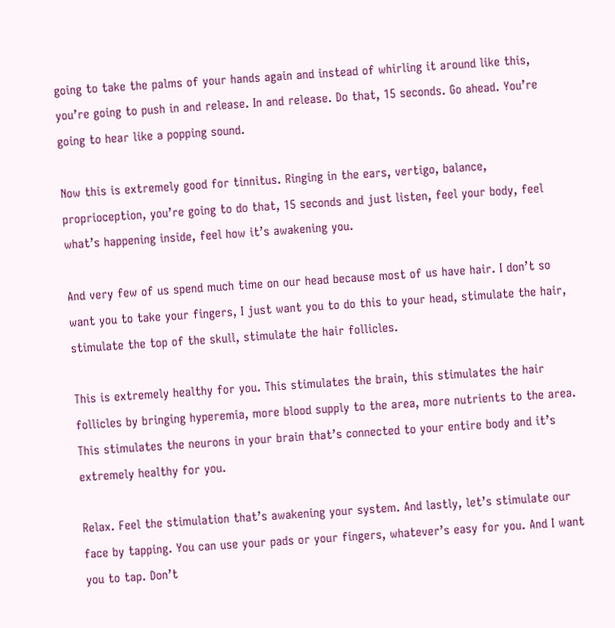going to take the palms of your hands again and instead of whirling it around like this, you’re going to push in and release. In and release. Do that, 15 seconds. Go ahead. You’re going to hear like a popping sound.

Now this is extremely good for tinnitus. Ringing in the ears, vertigo, balance, proprioception, you’re going to do that, 15 seconds and just listen, feel your body, feel what’s happening inside, feel how it’s awakening you.

And very few of us spend much time on our head because most of us have hair. I don’t so want you to take your fingers, I just want you to do this to your head, stimulate the hair, stimulate the top of the skull, stimulate the hair follicles.

This is extremely healthy for you. This stimulates the brain, this stimulates the hair follicles by bringing hyperemia, more blood supply to the area, more nutrients to the area. This stimulates the neurons in your brain that’s connected to your entire body and it’s extremely healthy for you.

Relax. Feel the stimulation that’s awakening your system. And lastly, let’s stimulate our face by tapping. You can use your pads or your fingers, whatever’s easy for you. And I want you to tap. Don’t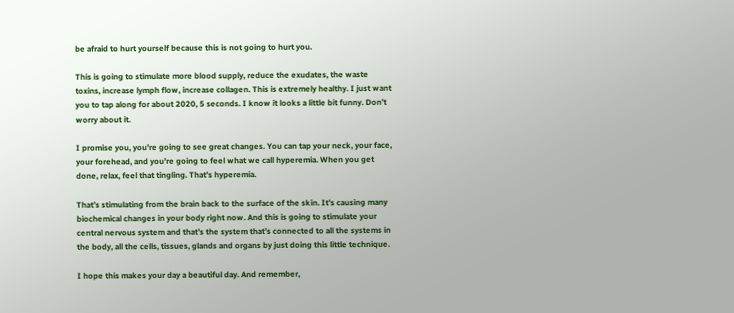be afraid to hurt yourself because this is not going to hurt you.

This is going to stimulate more blood supply, reduce the exudates, the waste toxins, increase lymph flow, increase collagen. This is extremely healthy. I just want you to tap along for about 2020, 5 seconds. I know it looks a little bit funny. Don’t worry about it.

I promise you, you’re going to see great changes. You can tap your neck, your face, your forehead, and you’re going to feel what we call hyperemia. When you get done, relax, feel that tingling. That’s hyperemia.

That’s stimulating from the brain back to the surface of the skin. It’s causing many biochemical changes in your body right now. And this is going to stimulate your central nervous system and that’s the system that’s connected to all the systems in the body, all the cells, tissues, glands and organs by just doing this little technique.

I hope this makes your day a beautiful day. And remember,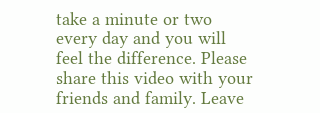take a minute or two every day and you will feel the difference. Please share this video with your friends and family. Leave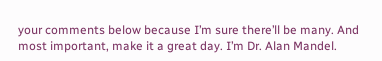your comments below because I’m sure there’ll be many. And most important, make it a great day. I’m Dr. Alan Mandel.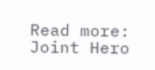Read more: Joint Hero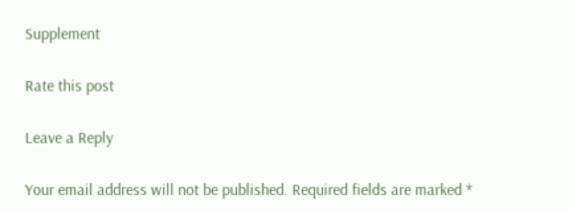Supplement

Rate this post

Leave a Reply

Your email address will not be published. Required fields are marked *